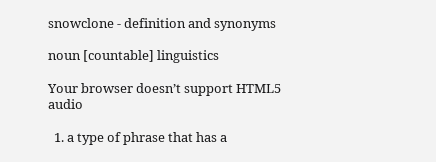snowclone - definition and synonyms

noun [countable] linguistics

Your browser doesn’t support HTML5 audio

  1. a type of phrase that has a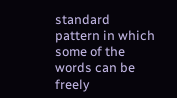standard pattern in which some of the words can be freely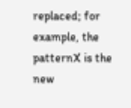replaced; for example, the patternX is the new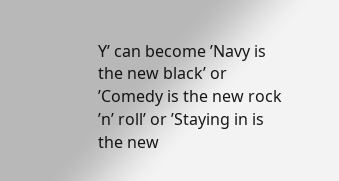Y’ can become ’Navy is the new black’ or ’Comedy is the new rock ’n’ roll’ or ’Staying in is the new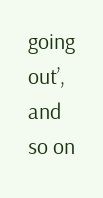going out’, and so on